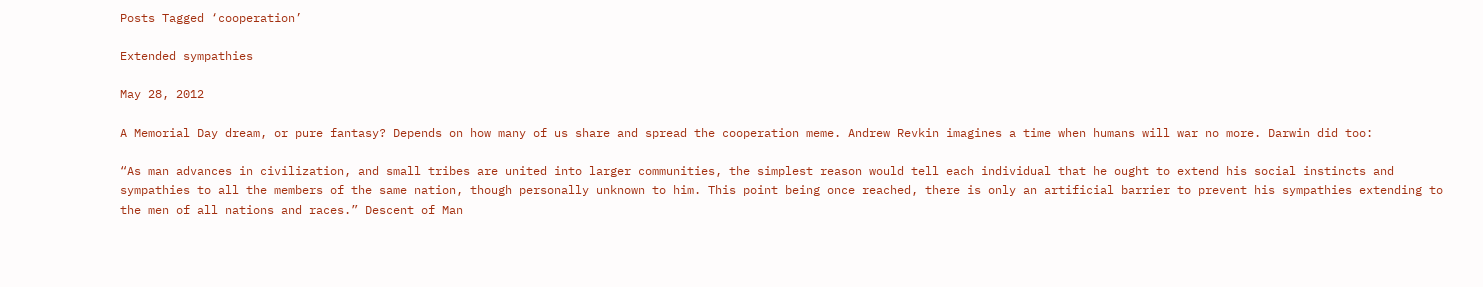Posts Tagged ‘cooperation’

Extended sympathies

May 28, 2012

A Memorial Day dream, or pure fantasy? Depends on how many of us share and spread the cooperation meme. Andrew Revkin imagines a time when humans will war no more. Darwin did too:

“As man advances in civilization, and small tribes are united into larger communities, the simplest reason would tell each individual that he ought to extend his social instincts and sympathies to all the members of the same nation, though personally unknown to him. This point being once reached, there is only an artificial barrier to prevent his sympathies extending to the men of all nations and races.” Descent of Man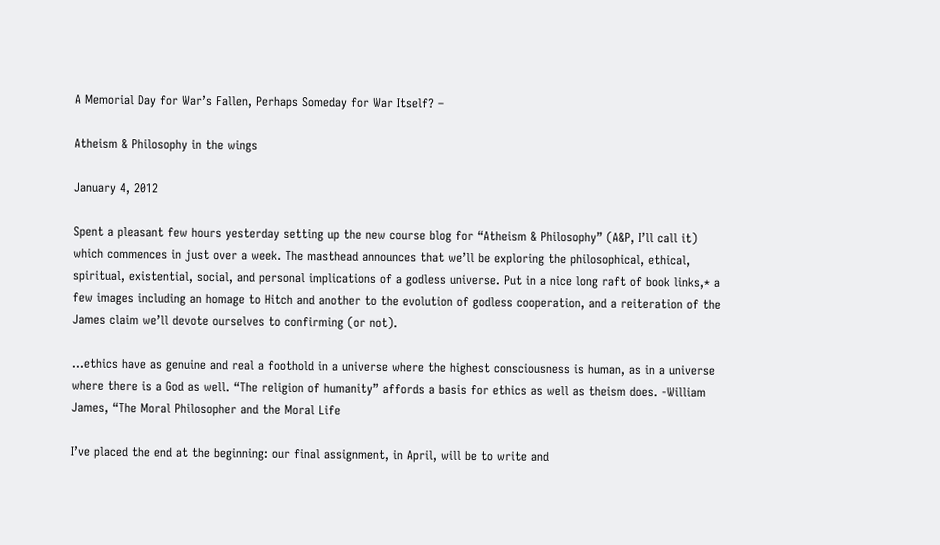A Memorial Day for War’s Fallen, Perhaps Someday for War Itself? –

Atheism & Philosophy in the wings

January 4, 2012

Spent a pleasant few hours yesterday setting up the new course blog for “Atheism & Philosophy” (A&P, I’ll call it) which commences in just over a week. The masthead announces that we’ll be exploring the philosophical, ethical, spiritual, existential, social, and personal implications of a godless universe. Put in a nice long raft of book links,* a few images including an homage to Hitch and another to the evolution of godless cooperation, and a reiteration of the James claim we’ll devote ourselves to confirming (or not).

…ethics have as genuine and real a foothold in a universe where the highest consciousness is human, as in a universe where there is a God as well. “The religion of humanity” affords a basis for ethics as well as theism does. -William James, “The Moral Philosopher and the Moral Life

I’ve placed the end at the beginning: our final assignment, in April, will be to write and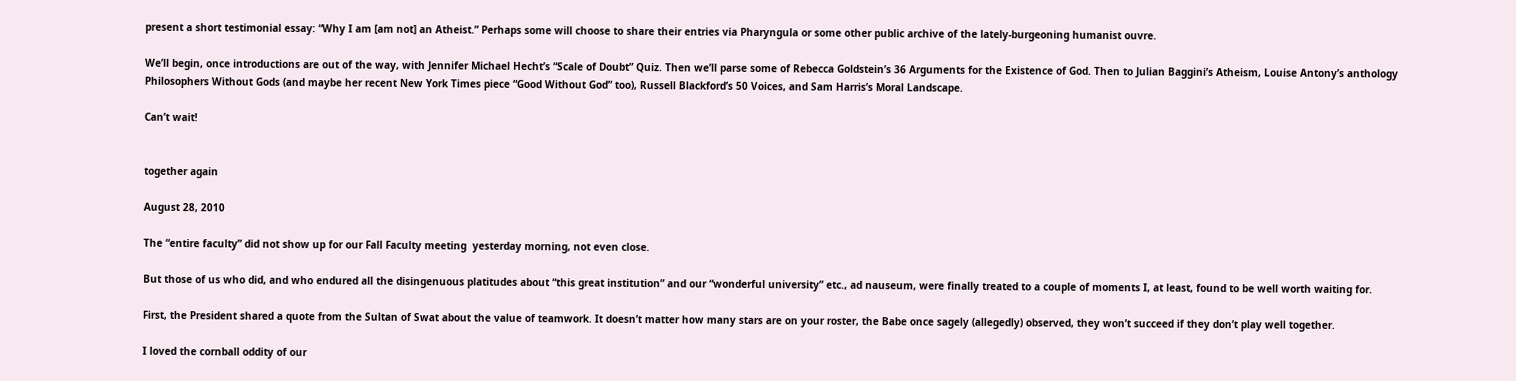present a short testimonial essay: “Why I am [am not] an Atheist.” Perhaps some will choose to share their entries via Pharyngula or some other public archive of the lately-burgeoning humanist ouvre.

We’ll begin, once introductions are out of the way, with Jennifer Michael Hecht’s “Scale of Doubt” Quiz. Then we’ll parse some of Rebecca Goldstein’s 36 Arguments for the Existence of God. Then to Julian Baggini’s Atheism, Louise Antony’s anthology Philosophers Without Gods (and maybe her recent New York Times piece “Good Without God” too), Russell Blackford’s 50 Voices, and Sam Harris’s Moral Landscape.

Can’t wait!


together again

August 28, 2010

The “entire faculty” did not show up for our Fall Faculty meeting  yesterday morning, not even close.

But those of us who did, and who endured all the disingenuous platitudes about “this great institution” and our “wonderful university” etc., ad nauseum, were finally treated to a couple of moments I, at least, found to be well worth waiting for.

First, the President shared a quote from the Sultan of Swat about the value of teamwork. It doesn’t matter how many stars are on your roster, the Babe once sagely (allegedly) observed, they won’t succeed if they don’t play well together.

I loved the cornball oddity of our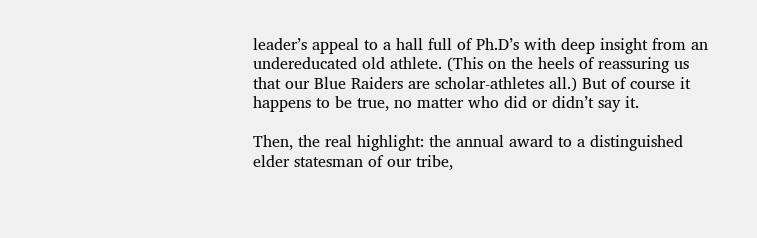leader’s appeal to a hall full of Ph.D’s with deep insight from an undereducated old athlete. (This on the heels of reassuring us that our Blue Raiders are scholar-athletes all.) But of course it happens to be true, no matter who did or didn’t say it.

Then, the real highlight: the annual award to a distinguished elder statesman of our tribe,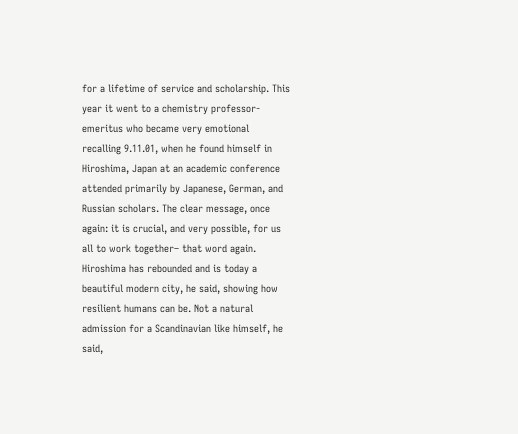for a lifetime of service and scholarship. This year it went to a chemistry professor-emeritus who became very emotional recalling 9.11.01, when he found himself in Hiroshima, Japan at an academic conference attended primarily by Japanese, German, and Russian scholars. The clear message, once again: it is crucial, and very possible, for us all to work together– that word again. Hiroshima has rebounded and is today a beautiful modern city, he said, showing how resilient humans can be. Not a natural admission for a Scandinavian like himself, he said,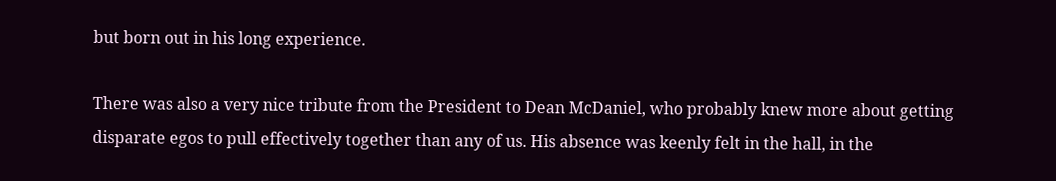but born out in his long experience.

There was also a very nice tribute from the President to Dean McDaniel, who probably knew more about getting disparate egos to pull effectively together than any of us. His absence was keenly felt in the hall, in the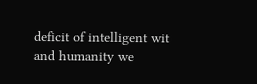deficit of intelligent wit and humanity we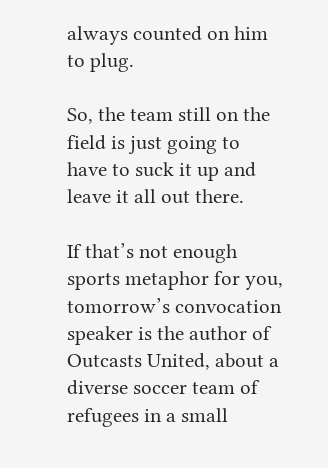always counted on him to plug.

So, the team still on the field is just going to have to suck it up and leave it all out there.

If that’s not enough sports metaphor for you, tomorrow’s convocation speaker is the author of Outcasts United, about a diverse soccer team of refugees in a small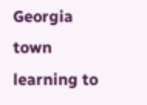Georgia town learning to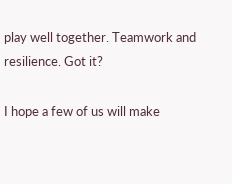play well together. Teamwork and resilience. Got it?

I hope a few of us will make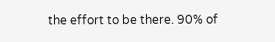the effort to be there. 90% of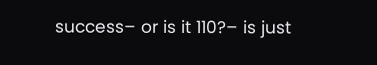success– or is it 110?– is just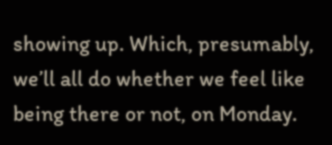showing up. Which, presumably, we’ll all do whether we feel like being there or not, on Monday.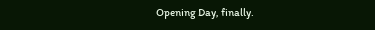Opening Day, finally.